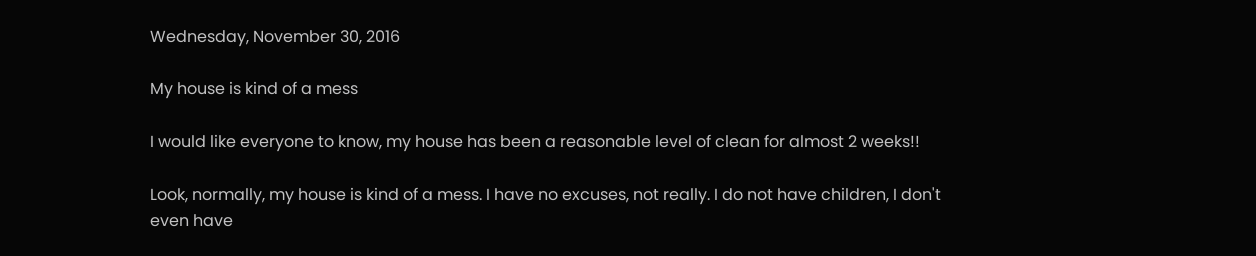Wednesday, November 30, 2016

My house is kind of a mess

I would like everyone to know, my house has been a reasonable level of clean for almost 2 weeks!!

Look, normally, my house is kind of a mess. I have no excuses, not really. I do not have children, I don't even have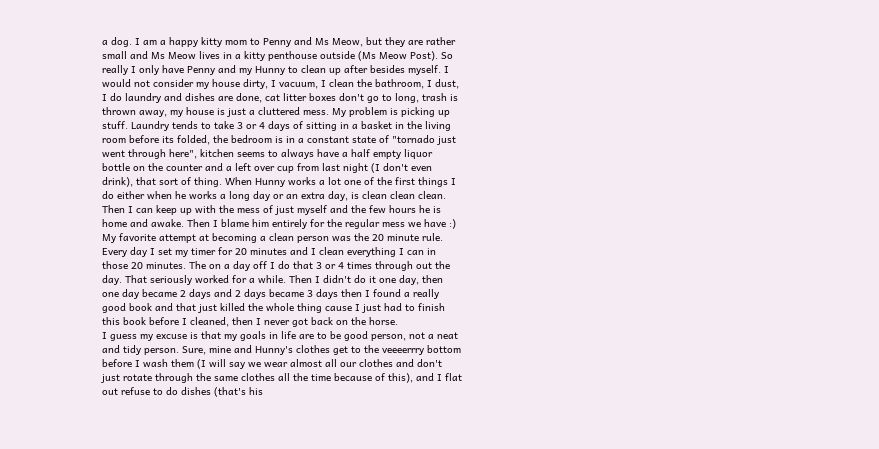a dog. I am a happy kitty mom to Penny and Ms Meow, but they are rather small and Ms Meow lives in a kitty penthouse outside (Ms Meow Post). So really I only have Penny and my Hunny to clean up after besides myself. I would not consider my house dirty, I vacuum, I clean the bathroom, I dust, I do laundry and dishes are done, cat litter boxes don't go to long, trash is thrown away, my house is just a cluttered mess. My problem is picking up stuff. Laundry tends to take 3 or 4 days of sitting in a basket in the living room before its folded, the bedroom is in a constant state of "tornado just went through here", kitchen seems to always have a half empty liquor bottle on the counter and a left over cup from last night (I don't even drink), that sort of thing. When Hunny works a lot one of the first things I do either when he works a long day or an extra day, is clean clean clean. Then I can keep up with the mess of just myself and the few hours he is home and awake. Then I blame him entirely for the regular mess we have :)
My favorite attempt at becoming a clean person was the 20 minute rule. Every day I set my timer for 20 minutes and I clean everything I can in those 20 minutes. The on a day off I do that 3 or 4 times through out the day. That seriously worked for a while. Then I didn't do it one day, then one day became 2 days and 2 days became 3 days then I found a really good book and that just killed the whole thing cause I just had to finish this book before I cleaned, then I never got back on the horse.
I guess my excuse is that my goals in life are to be good person, not a neat and tidy person. Sure, mine and Hunny's clothes get to the veeeerrry bottom before I wash them (I will say we wear almost all our clothes and don't just rotate through the same clothes all the time because of this), and I flat out refuse to do dishes (that's his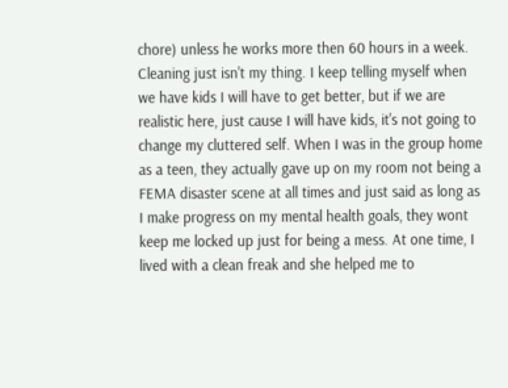chore) unless he works more then 60 hours in a week. Cleaning just isn't my thing. I keep telling myself when we have kids I will have to get better, but if we are realistic here, just cause I will have kids, it's not going to change my cluttered self. When I was in the group home as a teen, they actually gave up on my room not being a FEMA disaster scene at all times and just said as long as I make progress on my mental health goals, they wont keep me locked up just for being a mess. At one time, I lived with a clean freak and she helped me to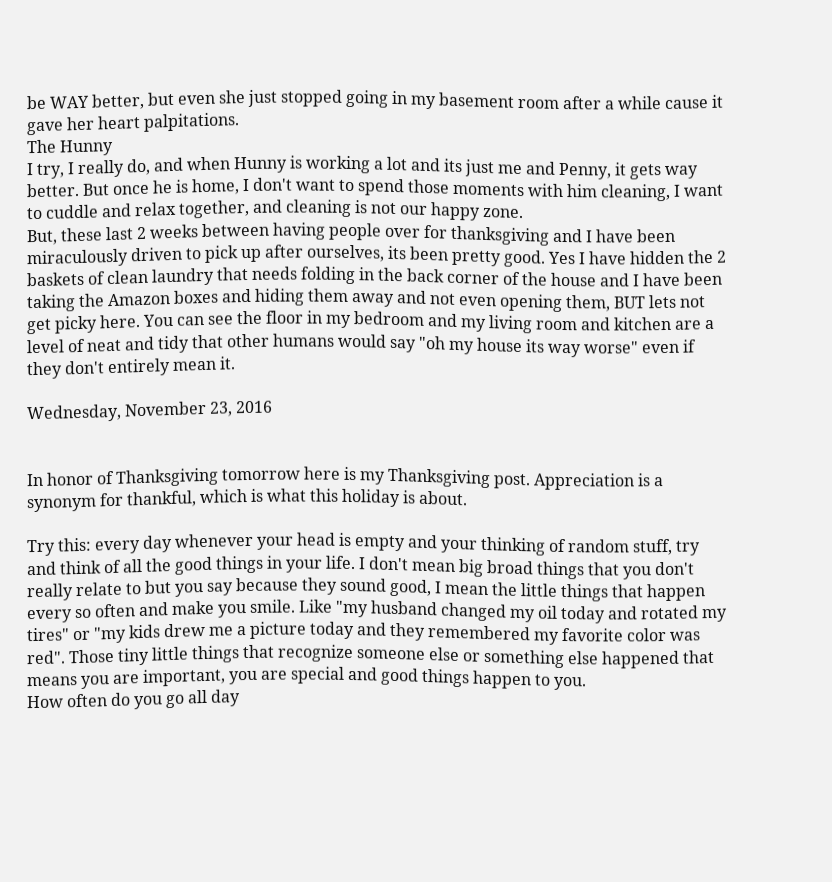be WAY better, but even she just stopped going in my basement room after a while cause it gave her heart palpitations.
The Hunny
I try, I really do, and when Hunny is working a lot and its just me and Penny, it gets way better. But once he is home, I don't want to spend those moments with him cleaning, I want to cuddle and relax together, and cleaning is not our happy zone.
But, these last 2 weeks between having people over for thanksgiving and I have been miraculously driven to pick up after ourselves, its been pretty good. Yes I have hidden the 2 baskets of clean laundry that needs folding in the back corner of the house and I have been taking the Amazon boxes and hiding them away and not even opening them, BUT lets not get picky here. You can see the floor in my bedroom and my living room and kitchen are a level of neat and tidy that other humans would say "oh my house its way worse" even if they don't entirely mean it.

Wednesday, November 23, 2016


In honor of Thanksgiving tomorrow here is my Thanksgiving post. Appreciation is a synonym for thankful, which is what this holiday is about.

Try this: every day whenever your head is empty and your thinking of random stuff, try and think of all the good things in your life. I don't mean big broad things that you don't really relate to but you say because they sound good, I mean the little things that happen every so often and make you smile. Like "my husband changed my oil today and rotated my tires" or "my kids drew me a picture today and they remembered my favorite color was red". Those tiny little things that recognize someone else or something else happened that means you are important, you are special and good things happen to you.
How often do you go all day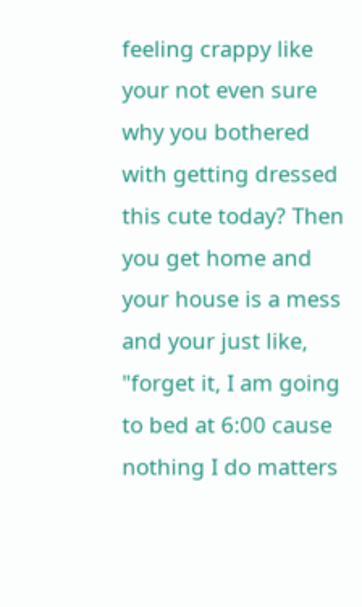feeling crappy like your not even sure why you bothered with getting dressed this cute today? Then you get home and your house is a mess and your just like, "forget it, I am going to bed at 6:00 cause nothing I do matters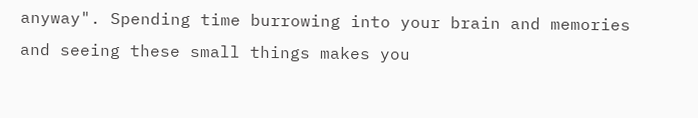anyway". Spending time burrowing into your brain and memories and seeing these small things makes you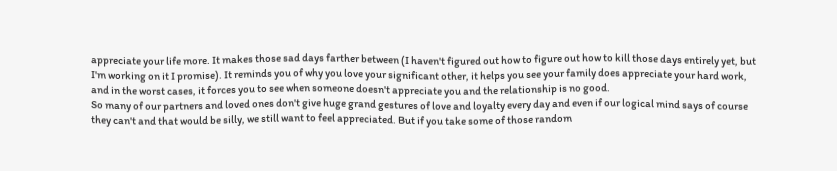appreciate your life more. It makes those sad days farther between (I haven't figured out how to figure out how to kill those days entirely yet, but I'm working on it I promise). It reminds you of why you love your significant other, it helps you see your family does appreciate your hard work, and in the worst cases, it forces you to see when someone doesn't appreciate you and the relationship is no good.
So many of our partners and loved ones don't give huge grand gestures of love and loyalty every day and even if our logical mind says of course they can't and that would be silly, we still want to feel appreciated. But if you take some of those random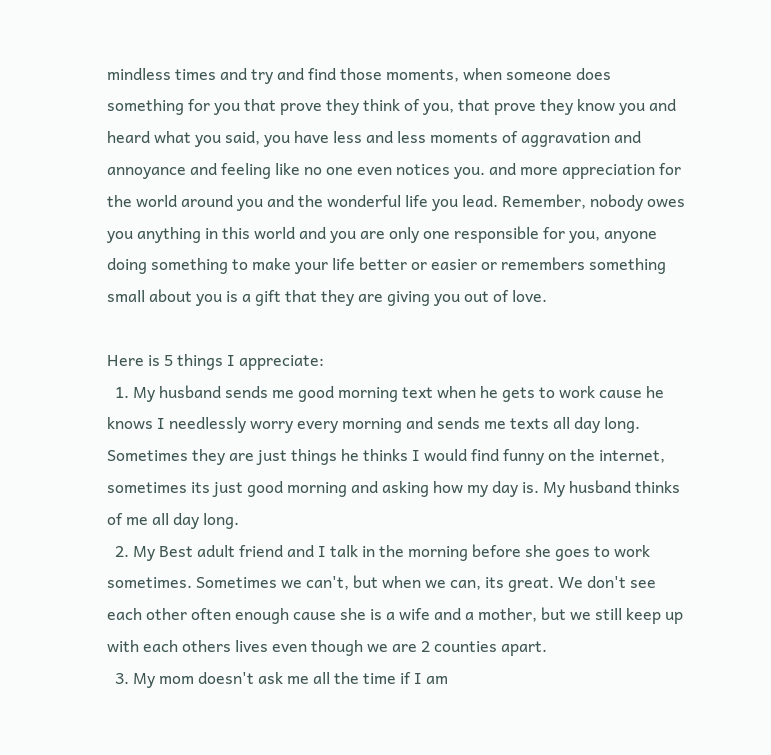mindless times and try and find those moments, when someone does something for you that prove they think of you, that prove they know you and heard what you said, you have less and less moments of aggravation and annoyance and feeling like no one even notices you. and more appreciation for the world around you and the wonderful life you lead. Remember, nobody owes you anything in this world and you are only one responsible for you, anyone doing something to make your life better or easier or remembers something small about you is a gift that they are giving you out of love.

Here is 5 things I appreciate:
  1. My husband sends me good morning text when he gets to work cause he knows I needlessly worry every morning and sends me texts all day long. Sometimes they are just things he thinks I would find funny on the internet, sometimes its just good morning and asking how my day is. My husband thinks of me all day long.
  2. My Best adult friend and I talk in the morning before she goes to work sometimes. Sometimes we can't, but when we can, its great. We don't see each other often enough cause she is a wife and a mother, but we still keep up with each others lives even though we are 2 counties apart.
  3. My mom doesn't ask me all the time if I am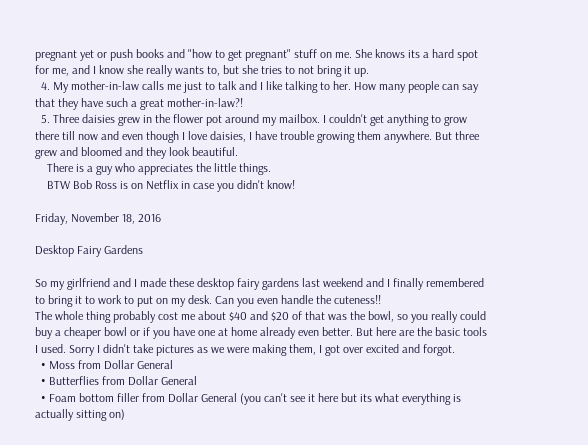pregnant yet or push books and "how to get pregnant" stuff on me. She knows its a hard spot for me, and I know she really wants to, but she tries to not bring it up.
  4. My mother-in-law calls me just to talk and I like talking to her. How many people can say that they have such a great mother-in-law?!
  5. Three daisies grew in the flower pot around my mailbox. I couldn't get anything to grow there till now and even though I love daisies, I have trouble growing them anywhere. But three grew and bloomed and they look beautiful.
    There is a guy who appreciates the little things.
    BTW Bob Ross is on Netflix in case you didn't know!

Friday, November 18, 2016

Desktop Fairy Gardens

So my girlfriend and I made these desktop fairy gardens last weekend and I finally remembered to bring it to work to put on my desk. Can you even handle the cuteness!!
The whole thing probably cost me about $40 and $20 of that was the bowl, so you really could buy a cheaper bowl or if you have one at home already even better. But here are the basic tools I used. Sorry I didn't take pictures as we were making them, I got over excited and forgot.
  • Moss from Dollar General
  • Butterflies from Dollar General
  • Foam bottom filler from Dollar General (you can't see it here but its what everything is actually sitting on)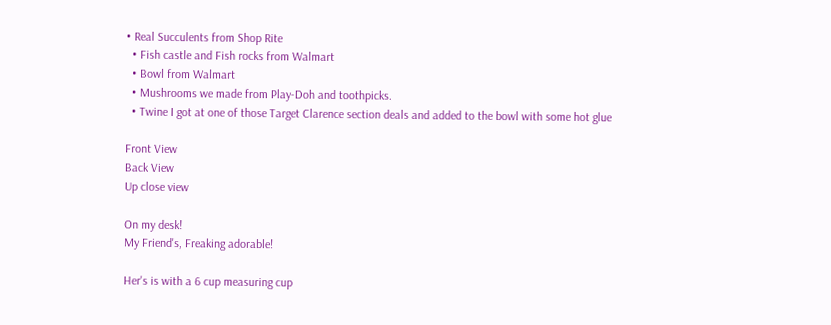• Real Succulents from Shop Rite
  • Fish castle and Fish rocks from Walmart
  • Bowl from Walmart
  • Mushrooms we made from Play-Doh and toothpicks.
  • Twine I got at one of those Target Clarence section deals and added to the bowl with some hot glue

Front View
Back View
Up close view

On my desk!
My Friend's, Freaking adorable!

Her's is with a 6 cup measuring cup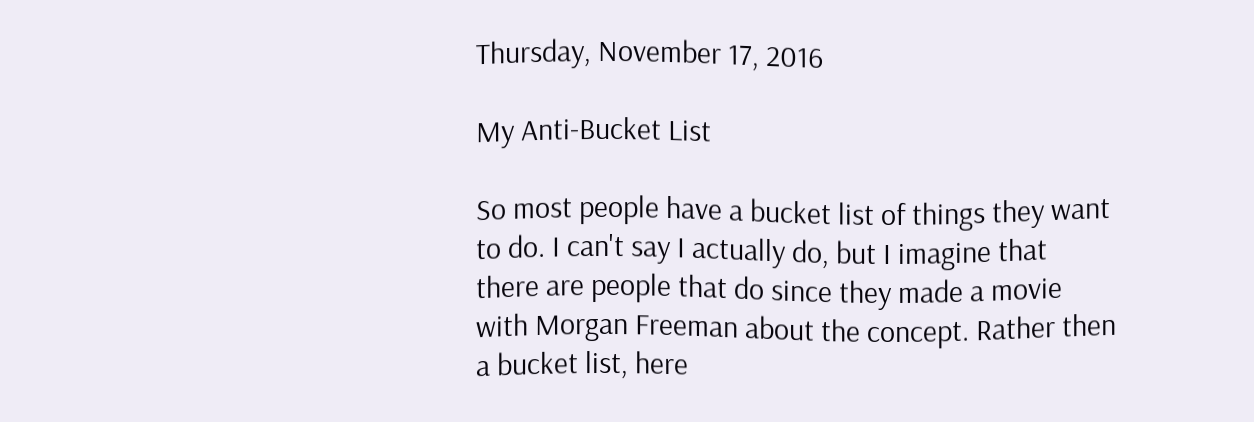Thursday, November 17, 2016

My Anti-Bucket List

So most people have a bucket list of things they want to do. I can't say I actually do, but I imagine that there are people that do since they made a movie with Morgan Freeman about the concept. Rather then a bucket list, here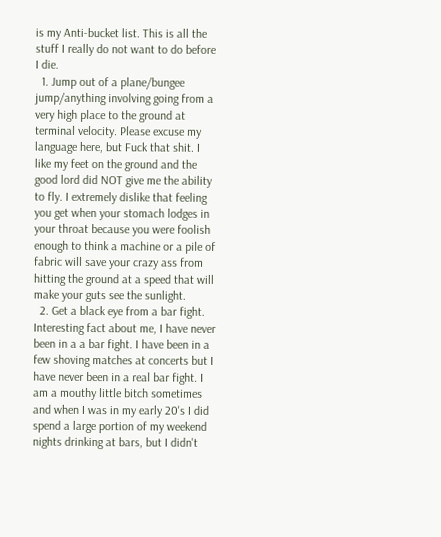is my Anti-bucket list. This is all the stuff I really do not want to do before I die.
  1. Jump out of a plane/bungee jump/anything involving going from a very high place to the ground at terminal velocity. Please excuse my language here, but Fuck that shit. I like my feet on the ground and the good lord did NOT give me the ability to fly. I extremely dislike that feeling you get when your stomach lodges in your throat because you were foolish enough to think a machine or a pile of fabric will save your crazy ass from hitting the ground at a speed that will make your guts see the sunlight.
  2. Get a black eye from a bar fight. Interesting fact about me, I have never been in a a bar fight. I have been in a few shoving matches at concerts but I have never been in a real bar fight. I am a mouthy little bitch sometimes and when I was in my early 20's I did spend a large portion of my weekend nights drinking at bars, but I didn't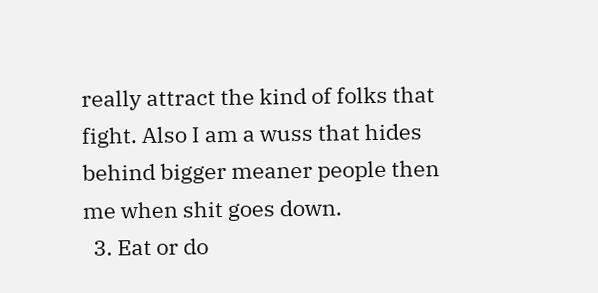really attract the kind of folks that fight. Also I am a wuss that hides behind bigger meaner people then me when shit goes down.
  3. Eat or do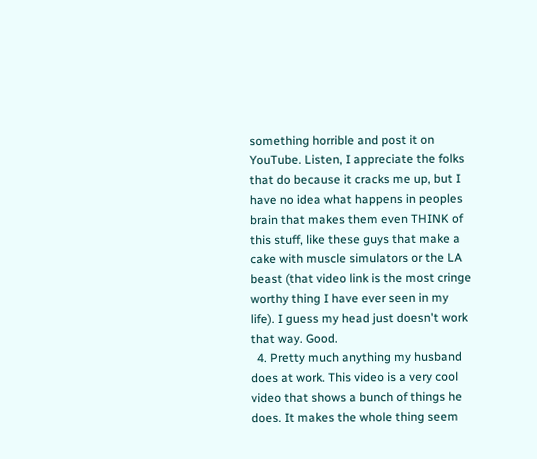something horrible and post it on YouTube. Listen, I appreciate the folks that do because it cracks me up, but I have no idea what happens in peoples brain that makes them even THINK of this stuff, like these guys that make a cake with muscle simulators or the LA beast (that video link is the most cringe worthy thing I have ever seen in my life). I guess my head just doesn't work that way. Good.
  4. Pretty much anything my husband does at work. This video is a very cool video that shows a bunch of things he does. It makes the whole thing seem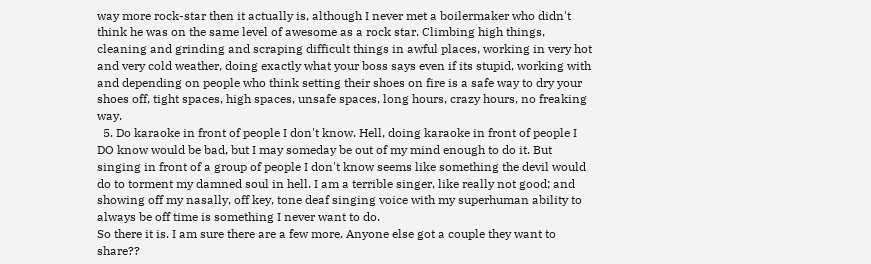way more rock-star then it actually is, although I never met a boilermaker who didn't think he was on the same level of awesome as a rock star. Climbing high things, cleaning and grinding and scraping difficult things in awful places, working in very hot and very cold weather, doing exactly what your boss says even if its stupid, working with and depending on people who think setting their shoes on fire is a safe way to dry your shoes off, tight spaces, high spaces, unsafe spaces, long hours, crazy hours, no freaking way.
  5. Do karaoke in front of people I don't know. Hell, doing karaoke in front of people I DO know would be bad, but I may someday be out of my mind enough to do it. But singing in front of a group of people I don't know seems like something the devil would do to torment my damned soul in hell. I am a terrible singer, like really not good; and showing off my nasally, off key, tone deaf singing voice with my superhuman ability to always be off time is something I never want to do.
So there it is. I am sure there are a few more. Anyone else got a couple they want to share??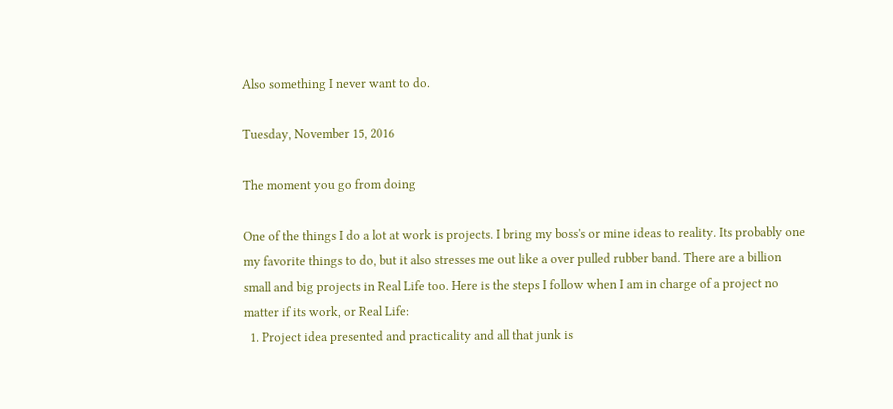Also something I never want to do.

Tuesday, November 15, 2016

The moment you go from doing

One of the things I do a lot at work is projects. I bring my boss's or mine ideas to reality. Its probably one my favorite things to do, but it also stresses me out like a over pulled rubber band. There are a billion small and big projects in Real Life too. Here is the steps I follow when I am in charge of a project no matter if its work, or Real Life:
  1. Project idea presented and practicality and all that junk is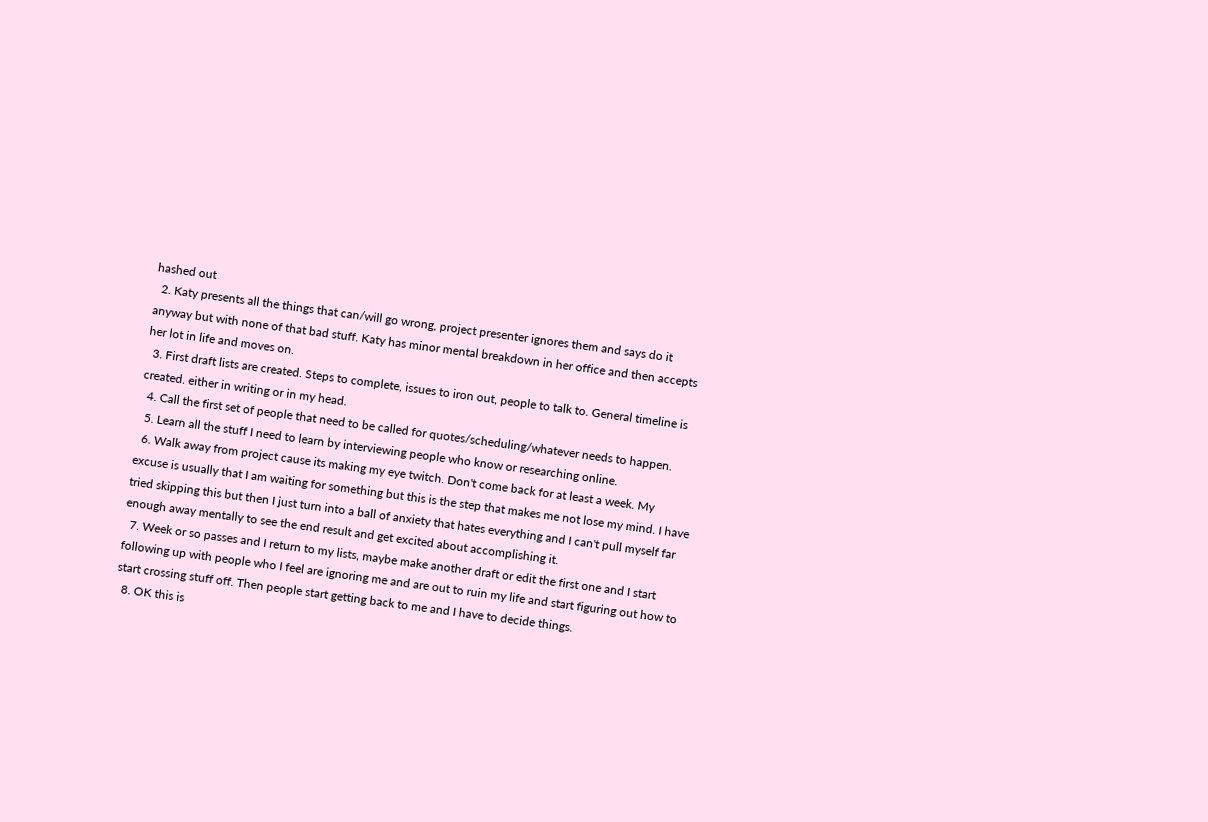hashed out
  2. Katy presents all the things that can/will go wrong, project presenter ignores them and says do it anyway but with none of that bad stuff. Katy has minor mental breakdown in her office and then accepts her lot in life and moves on.
  3. First draft lists are created. Steps to complete, issues to iron out, people to talk to. General timeline is created. either in writing or in my head.
  4. Call the first set of people that need to be called for quotes/scheduling/whatever needs to happen.
  5. Learn all the stuff I need to learn by interviewing people who know or researching online.
  6. Walk away from project cause its making my eye twitch. Don't come back for at least a week. My excuse is usually that I am waiting for something but this is the step that makes me not lose my mind. I have tried skipping this but then I just turn into a ball of anxiety that hates everything and I can't pull myself far enough away mentally to see the end result and get excited about accomplishing it.
  7. Week or so passes and I return to my lists, maybe make another draft or edit the first one and I start following up with people who I feel are ignoring me and are out to ruin my life and start figuring out how to start crossing stuff off. Then people start getting back to me and I have to decide things.
  8. OK this is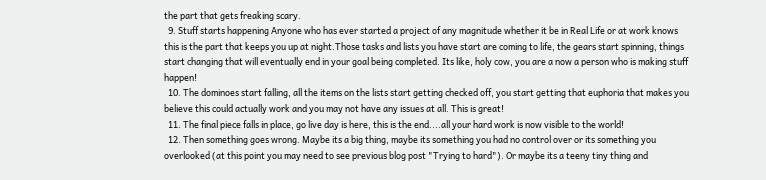the part that gets freaking scary.
  9. Stuff starts happening Anyone who has ever started a project of any magnitude whether it be in Real Life or at work knows this is the part that keeps you up at night.Those tasks and lists you have start are coming to life, the gears start spinning, things start changing that will eventually end in your goal being completed. Its like, holy cow, you are a now a person who is making stuff happen!
  10. The dominoes start falling, all the items on the lists start getting checked off, you start getting that euphoria that makes you believe this could actually work and you may not have any issues at all. This is great!
  11. The final piece falls in place, go live day is here, this is the end....all your hard work is now visible to the world!
  12. Then something goes wrong. Maybe its a big thing, maybe its something you had no control over or its something you overlooked (at this point you may need to see previous blog post "Trying to hard"). Or maybe its a teeny tiny thing and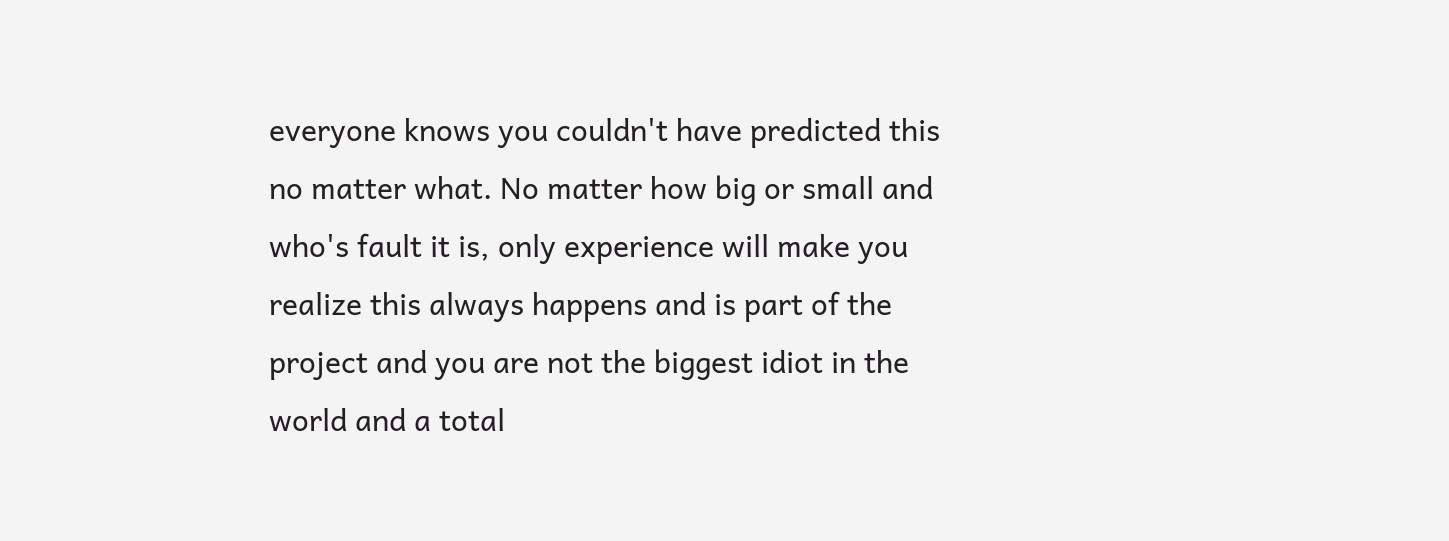everyone knows you couldn't have predicted this no matter what. No matter how big or small and who's fault it is, only experience will make you realize this always happens and is part of the project and you are not the biggest idiot in the world and a total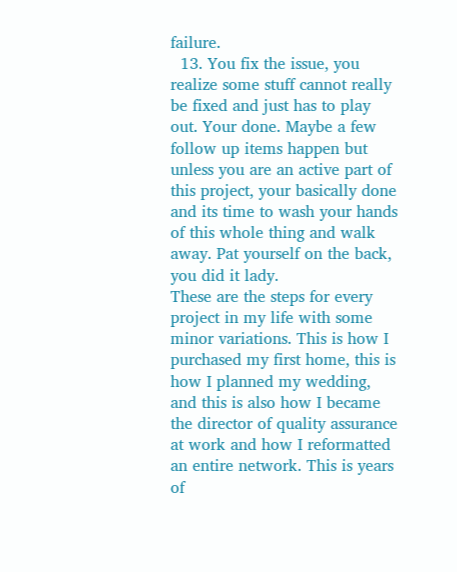failure.
  13. You fix the issue, you realize some stuff cannot really be fixed and just has to play out. Your done. Maybe a few follow up items happen but unless you are an active part of this project, your basically done and its time to wash your hands of this whole thing and walk away. Pat yourself on the back, you did it lady.
These are the steps for every project in my life with some minor variations. This is how I purchased my first home, this is how I planned my wedding, and this is also how I became the director of quality assurance at work and how I reformatted an entire network. This is years of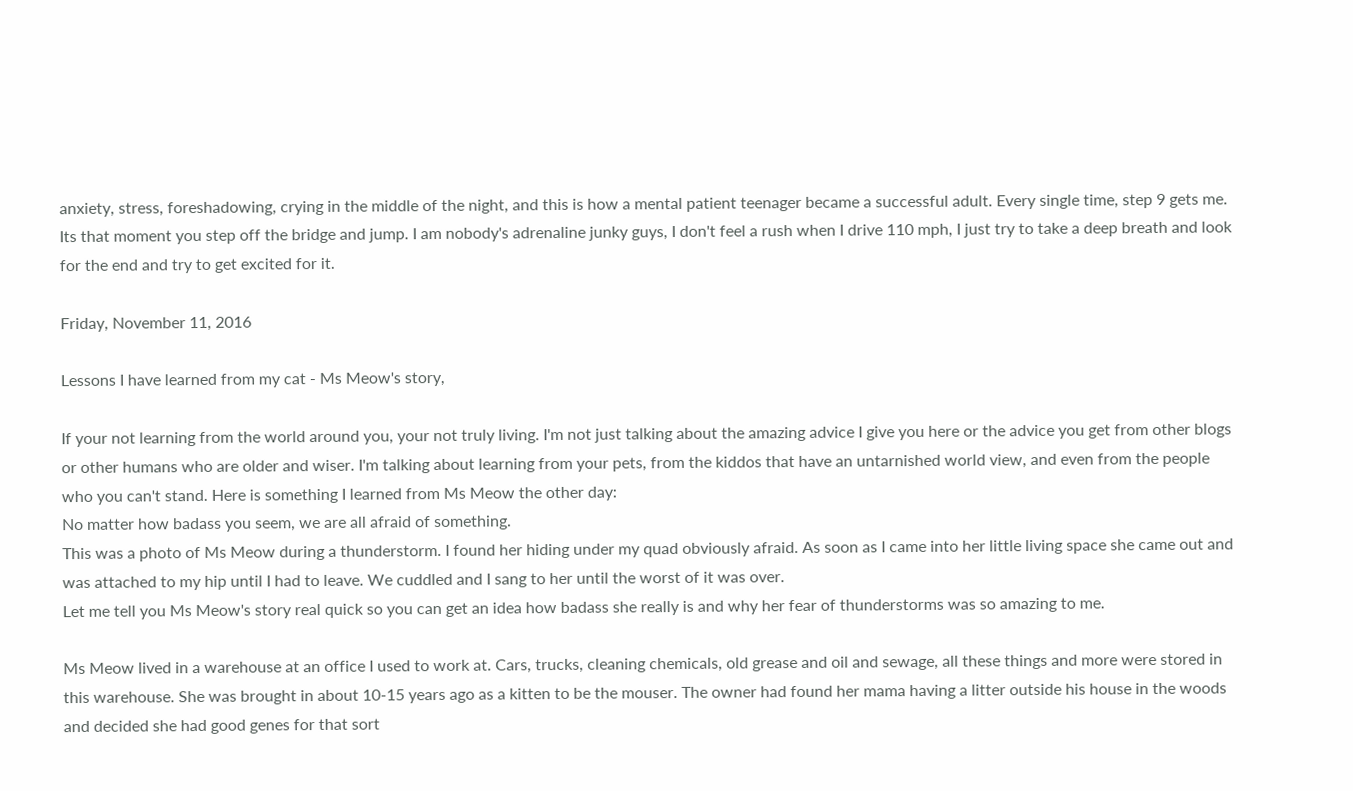anxiety, stress, foreshadowing, crying in the middle of the night, and this is how a mental patient teenager became a successful adult. Every single time, step 9 gets me. Its that moment you step off the bridge and jump. I am nobody's adrenaline junky guys, I don't feel a rush when I drive 110 mph, I just try to take a deep breath and look for the end and try to get excited for it.

Friday, November 11, 2016

Lessons I have learned from my cat - Ms Meow's story,

If your not learning from the world around you, your not truly living. I'm not just talking about the amazing advice I give you here or the advice you get from other blogs or other humans who are older and wiser. I'm talking about learning from your pets, from the kiddos that have an untarnished world view, and even from the people who you can't stand. Here is something I learned from Ms Meow the other day:
No matter how badass you seem, we are all afraid of something.
This was a photo of Ms Meow during a thunderstorm. I found her hiding under my quad obviously afraid. As soon as I came into her little living space she came out and was attached to my hip until I had to leave. We cuddled and I sang to her until the worst of it was over.
Let me tell you Ms Meow's story real quick so you can get an idea how badass she really is and why her fear of thunderstorms was so amazing to me.

Ms Meow lived in a warehouse at an office I used to work at. Cars, trucks, cleaning chemicals, old grease and oil and sewage, all these things and more were stored in this warehouse. She was brought in about 10-15 years ago as a kitten to be the mouser. The owner had found her mama having a litter outside his house in the woods and decided she had good genes for that sort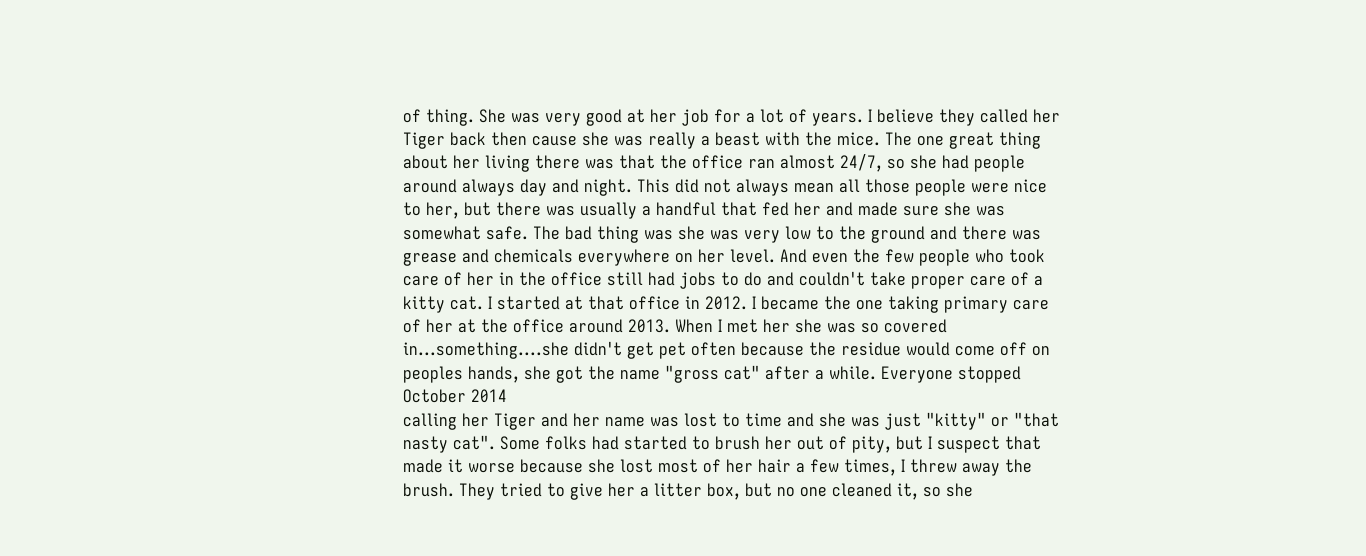of thing. She was very good at her job for a lot of years. I believe they called her Tiger back then cause she was really a beast with the mice. The one great thing about her living there was that the office ran almost 24/7, so she had people around always day and night. This did not always mean all those people were nice to her, but there was usually a handful that fed her and made sure she was somewhat safe. The bad thing was she was very low to the ground and there was grease and chemicals everywhere on her level. And even the few people who took care of her in the office still had jobs to do and couldn't take proper care of a kitty cat. I started at that office in 2012. I became the one taking primary care of her at the office around 2013. When I met her she was so covered in...something....she didn't get pet often because the residue would come off on peoples hands, she got the name "gross cat" after a while. Everyone stopped
October 2014
calling her Tiger and her name was lost to time and she was just "kitty" or "that nasty cat". Some folks had started to brush her out of pity, but I suspect that made it worse because she lost most of her hair a few times, I threw away the brush. They tried to give her a litter box, but no one cleaned it, so she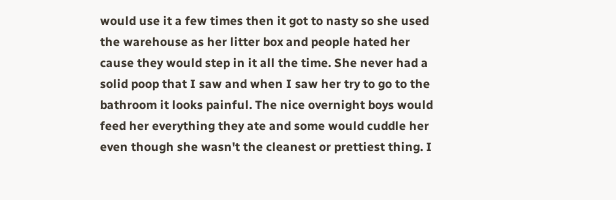would use it a few times then it got to nasty so she used the warehouse as her litter box and people hated her cause they would step in it all the time. She never had a solid poop that I saw and when I saw her try to go to the bathroom it looks painful. The nice overnight boys would feed her everything they ate and some would cuddle her even though she wasn't the cleanest or prettiest thing. I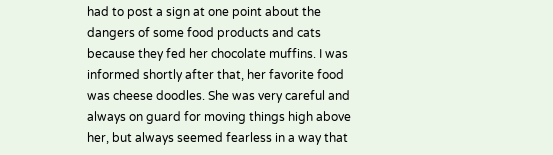had to post a sign at one point about the dangers of some food products and cats because they fed her chocolate muffins. I was informed shortly after that, her favorite food was cheese doodles. She was very careful and always on guard for moving things high above her, but always seemed fearless in a way that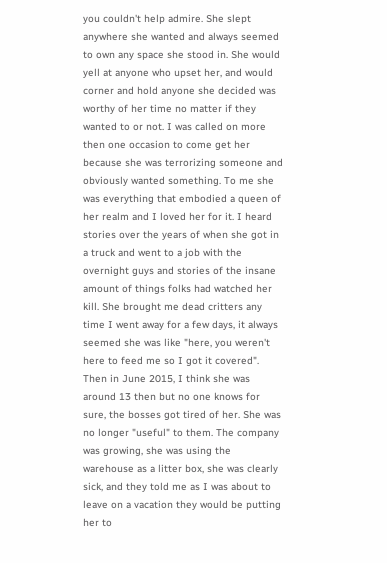you couldn't help admire. She slept anywhere she wanted and always seemed to own any space she stood in. She would yell at anyone who upset her, and would corner and hold anyone she decided was worthy of her time no matter if they wanted to or not. I was called on more then one occasion to come get her because she was terrorizing someone and obviously wanted something. To me she was everything that embodied a queen of her realm and I loved her for it. I heard stories over the years of when she got in a truck and went to a job with the overnight guys and stories of the insane amount of things folks had watched her kill. She brought me dead critters any time I went away for a few days, it always seemed she was like "here, you weren't here to feed me so I got it covered".
Then in June 2015, I think she was around 13 then but no one knows for sure, the bosses got tired of her. She was no longer "useful" to them. The company was growing, she was using the warehouse as a litter box, she was clearly sick, and they told me as I was about to leave on a vacation they would be putting her to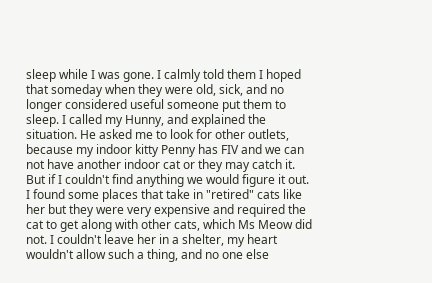sleep while I was gone. I calmly told them I hoped that someday when they were old, sick, and no longer considered useful someone put them to sleep. I called my Hunny, and explained the situation. He asked me to look for other outlets, because my indoor kitty Penny has FIV and we can not have another indoor cat or they may catch it. But if I couldn't find anything we would figure it out. I found some places that take in "retired" cats like her but they were very expensive and required the cat to get along with other cats, which Ms Meow did not. I couldn't leave her in a shelter, my heart wouldn't allow such a thing, and no one else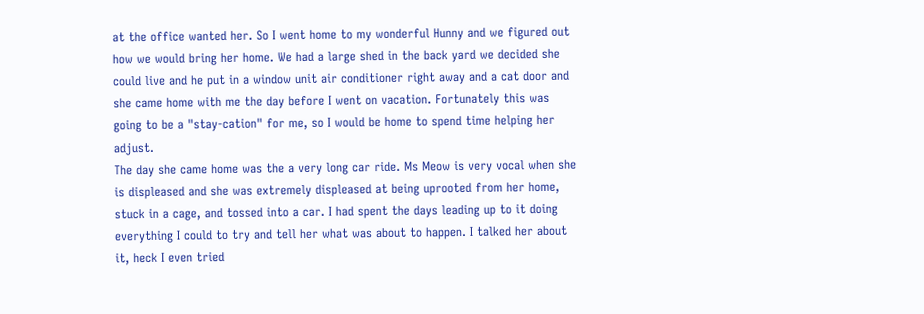at the office wanted her. So I went home to my wonderful Hunny and we figured out how we would bring her home. We had a large shed in the back yard we decided she could live and he put in a window unit air conditioner right away and a cat door and she came home with me the day before I went on vacation. Fortunately this was going to be a "stay-cation" for me, so I would be home to spend time helping her adjust.
The day she came home was the a very long car ride. Ms Meow is very vocal when she is displeased and she was extremely displeased at being uprooted from her home, stuck in a cage, and tossed into a car. I had spent the days leading up to it doing everything I could to try and tell her what was about to happen. I talked her about it, heck I even tried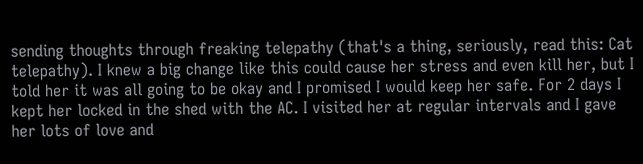sending thoughts through freaking telepathy (that's a thing, seriously, read this: Cat telepathy). I knew a big change like this could cause her stress and even kill her, but I told her it was all going to be okay and I promised I would keep her safe. For 2 days I kept her locked in the shed with the AC. I visited her at regular intervals and I gave her lots of love and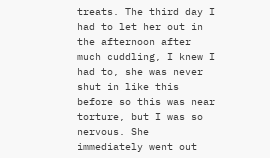treats. The third day I had to let her out in the afternoon after much cuddling, I knew I had to, she was never shut in like this before so this was near torture, but I was so nervous. She immediately went out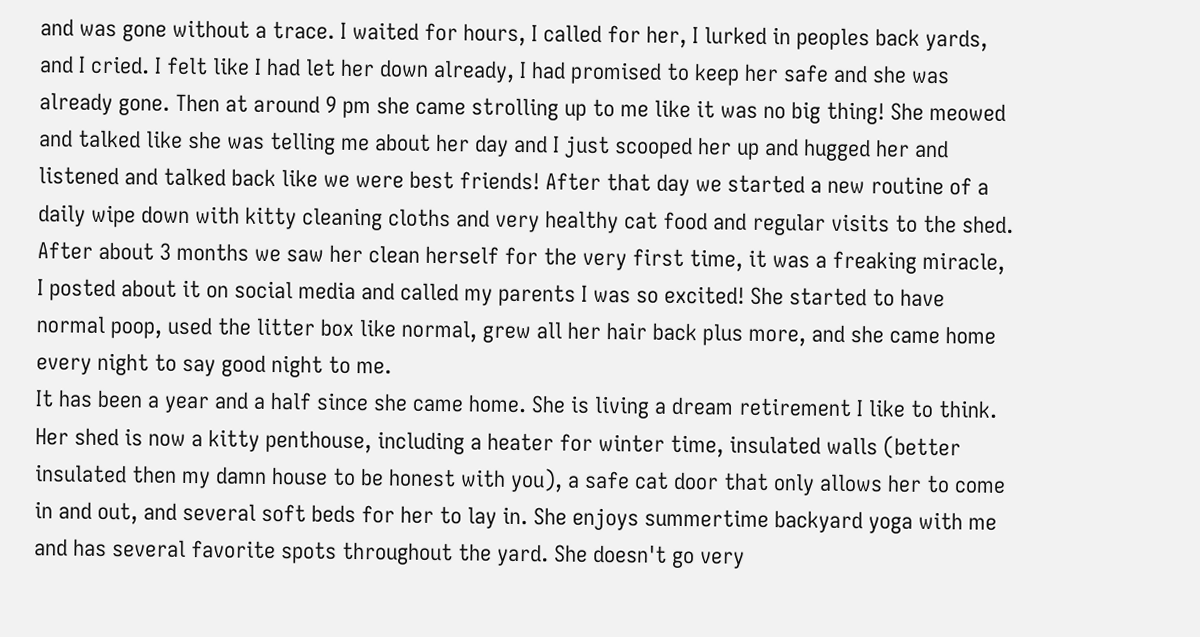and was gone without a trace. I waited for hours, I called for her, I lurked in peoples back yards, and I cried. I felt like I had let her down already, I had promised to keep her safe and she was already gone. Then at around 9 pm she came strolling up to me like it was no big thing! She meowed and talked like she was telling me about her day and I just scooped her up and hugged her and listened and talked back like we were best friends! After that day we started a new routine of a daily wipe down with kitty cleaning cloths and very healthy cat food and regular visits to the shed. After about 3 months we saw her clean herself for the very first time, it was a freaking miracle, I posted about it on social media and called my parents I was so excited! She started to have normal poop, used the litter box like normal, grew all her hair back plus more, and she came home every night to say good night to me.
It has been a year and a half since she came home. She is living a dream retirement I like to think. Her shed is now a kitty penthouse, including a heater for winter time, insulated walls (better insulated then my damn house to be honest with you), a safe cat door that only allows her to come in and out, and several soft beds for her to lay in. She enjoys summertime backyard yoga with me and has several favorite spots throughout the yard. She doesn't go very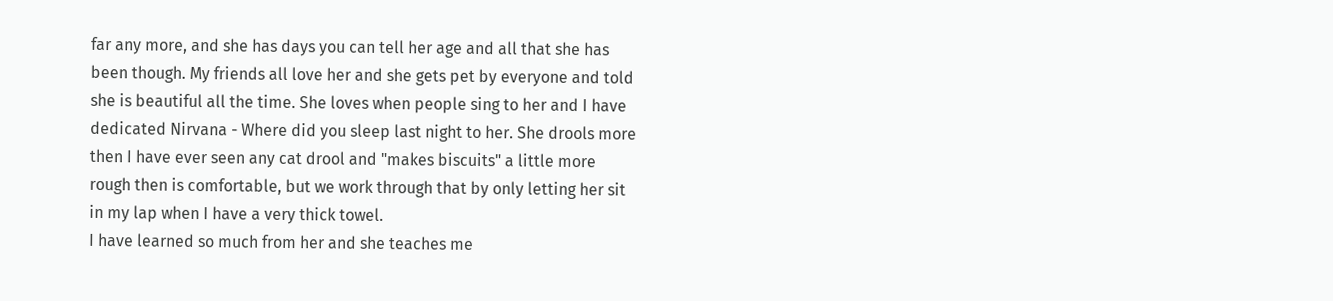far any more, and she has days you can tell her age and all that she has been though. My friends all love her and she gets pet by everyone and told she is beautiful all the time. She loves when people sing to her and I have dedicated Nirvana - Where did you sleep last night to her. She drools more then I have ever seen any cat drool and "makes biscuits" a little more rough then is comfortable, but we work through that by only letting her sit in my lap when I have a very thick towel.
I have learned so much from her and she teaches me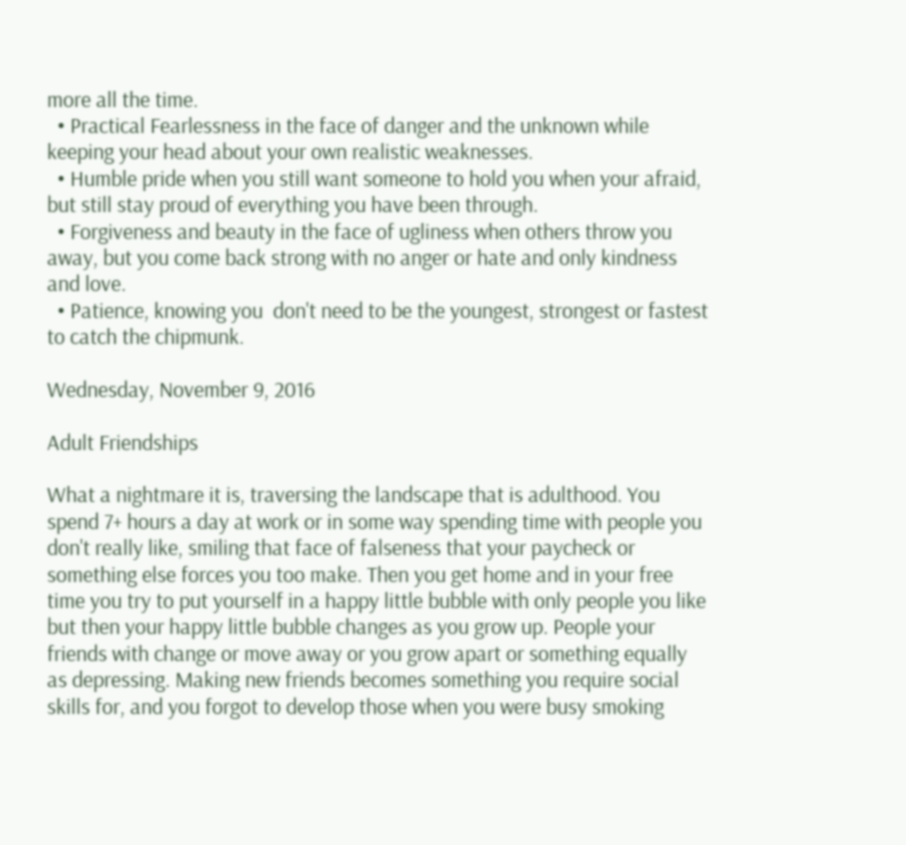more all the time.
  • Practical Fearlessness in the face of danger and the unknown while keeping your head about your own realistic weaknesses.
  • Humble pride when you still want someone to hold you when your afraid, but still stay proud of everything you have been through.
  • Forgiveness and beauty in the face of ugliness when others throw you away, but you come back strong with no anger or hate and only kindness and love.
  • Patience, knowing you  don't need to be the youngest, strongest or fastest to catch the chipmunk.

Wednesday, November 9, 2016

Adult Friendships

What a nightmare it is, traversing the landscape that is adulthood. You spend 7+ hours a day at work or in some way spending time with people you don't really like, smiling that face of falseness that your paycheck or something else forces you too make. Then you get home and in your free time you try to put yourself in a happy little bubble with only people you like but then your happy little bubble changes as you grow up. People your friends with change or move away or you grow apart or something equally as depressing. Making new friends becomes something you require social skills for, and you forgot to develop those when you were busy smoking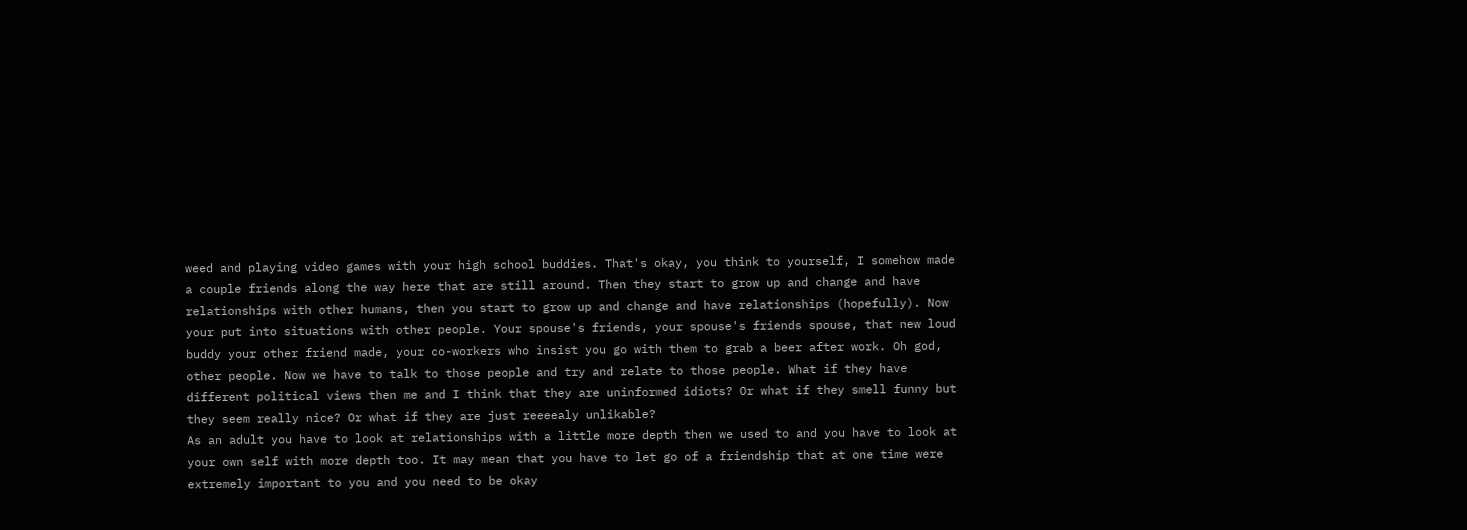weed and playing video games with your high school buddies. That's okay, you think to yourself, I somehow made a couple friends along the way here that are still around. Then they start to grow up and change and have relationships with other humans, then you start to grow up and change and have relationships (hopefully). Now your put into situations with other people. Your spouse's friends, your spouse's friends spouse, that new loud buddy your other friend made, your co-workers who insist you go with them to grab a beer after work. Oh god, other people. Now we have to talk to those people and try and relate to those people. What if they have different political views then me and I think that they are uninformed idiots? Or what if they smell funny but they seem really nice? Or what if they are just reeeealy unlikable?
As an adult you have to look at relationships with a little more depth then we used to and you have to look at your own self with more depth too. It may mean that you have to let go of a friendship that at one time were extremely important to you and you need to be okay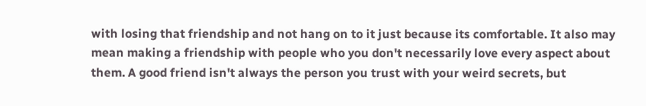with losing that friendship and not hang on to it just because its comfortable. It also may mean making a friendship with people who you don't necessarily love every aspect about them. A good friend isn't always the person you trust with your weird secrets, but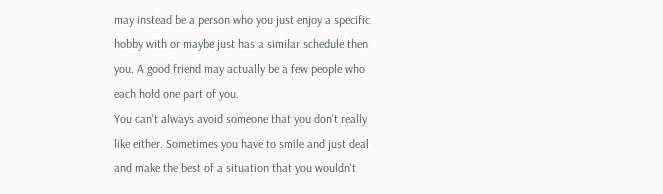may instead be a person who you just enjoy a specific hobby with or maybe just has a similar schedule then you. A good friend may actually be a few people who each hold one part of you.
You can't always avoid someone that you don't really like either. Sometimes you have to smile and just deal and make the best of a situation that you wouldn't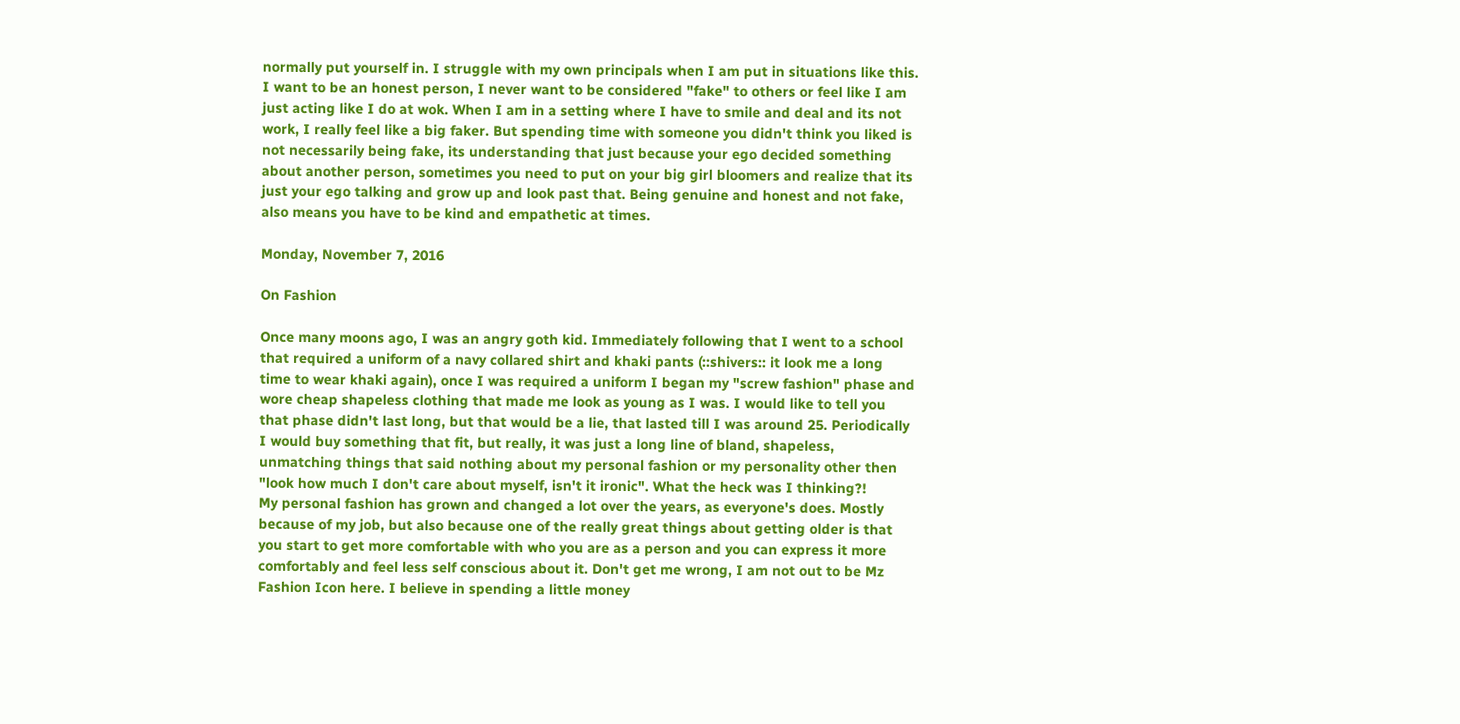normally put yourself in. I struggle with my own principals when I am put in situations like this. I want to be an honest person, I never want to be considered "fake" to others or feel like I am just acting like I do at wok. When I am in a setting where I have to smile and deal and its not work, I really feel like a big faker. But spending time with someone you didn't think you liked is not necessarily being fake, its understanding that just because your ego decided something about another person, sometimes you need to put on your big girl bloomers and realize that its just your ego talking and grow up and look past that. Being genuine and honest and not fake, also means you have to be kind and empathetic at times.

Monday, November 7, 2016

On Fashion

Once many moons ago, I was an angry goth kid. Immediately following that I went to a school that required a uniform of a navy collared shirt and khaki pants (::shivers:: it look me a long time to wear khaki again), once I was required a uniform I began my "screw fashion" phase and wore cheap shapeless clothing that made me look as young as I was. I would like to tell you that phase didn't last long, but that would be a lie, that lasted till I was around 25. Periodically I would buy something that fit, but really, it was just a long line of bland, shapeless, unmatching things that said nothing about my personal fashion or my personality other then "look how much I don't care about myself, isn't it ironic". What the heck was I thinking?!
My personal fashion has grown and changed a lot over the years, as everyone's does. Mostly because of my job, but also because one of the really great things about getting older is that you start to get more comfortable with who you are as a person and you can express it more comfortably and feel less self conscious about it. Don't get me wrong, I am not out to be Mz Fashion Icon here. I believe in spending a little money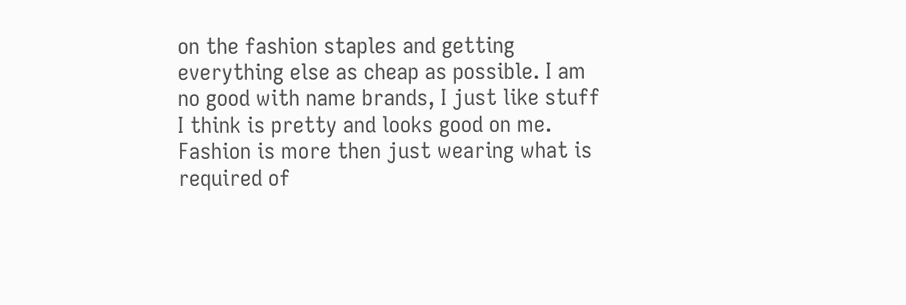on the fashion staples and getting everything else as cheap as possible. I am no good with name brands, I just like stuff I think is pretty and looks good on me. Fashion is more then just wearing what is required of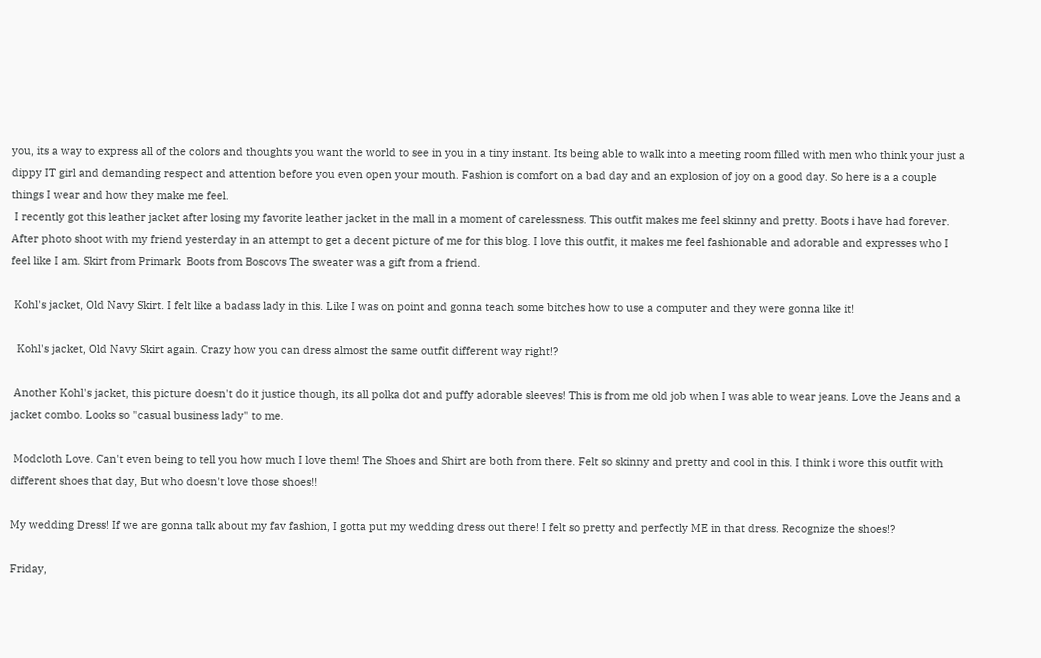you, its a way to express all of the colors and thoughts you want the world to see in you in a tiny instant. Its being able to walk into a meeting room filled with men who think your just a dippy IT girl and demanding respect and attention before you even open your mouth. Fashion is comfort on a bad day and an explosion of joy on a good day. So here is a a couple things I wear and how they make me feel.
 I recently got this leather jacket after losing my favorite leather jacket in the mall in a moment of carelessness. This outfit makes me feel skinny and pretty. Boots i have had forever.
After photo shoot with my friend yesterday in an attempt to get a decent picture of me for this blog. I love this outfit, it makes me feel fashionable and adorable and expresses who I feel like I am. Skirt from Primark  Boots from Boscovs The sweater was a gift from a friend.

 Kohl's jacket, Old Navy Skirt. I felt like a badass lady in this. Like I was on point and gonna teach some bitches how to use a computer and they were gonna like it!

  Kohl's jacket, Old Navy Skirt again. Crazy how you can dress almost the same outfit different way right!?

 Another Kohl's jacket, this picture doesn't do it justice though, its all polka dot and puffy adorable sleeves! This is from me old job when I was able to wear jeans. Love the Jeans and a jacket combo. Looks so "casual business lady" to me.

 Modcloth Love. Can't even being to tell you how much I love them! The Shoes and Shirt are both from there. Felt so skinny and pretty and cool in this. I think i wore this outfit with different shoes that day, But who doesn't love those shoes!!

My wedding Dress! If we are gonna talk about my fav fashion, I gotta put my wedding dress out there! I felt so pretty and perfectly ME in that dress. Recognize the shoes!?

Friday,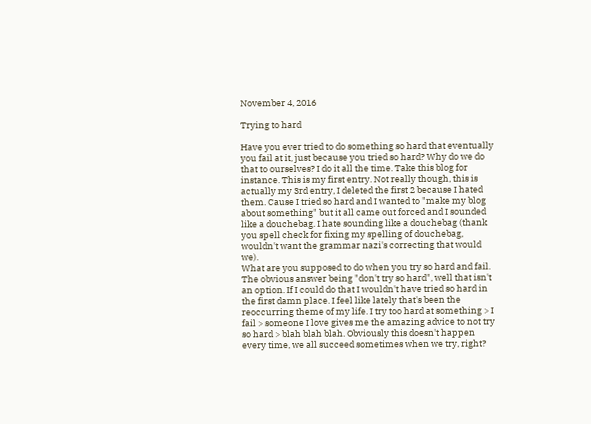November 4, 2016

Trying to hard

Have you ever tried to do something so hard that eventually you fail at it, just because you tried so hard? Why do we do that to ourselves? I do it all the time. Take this blog for instance. This is my first entry. Not really though, this is actually my 3rd entry, I deleted the first 2 because I hated them. Cause I tried so hard and I wanted to "make my blog about something" but it all came out forced and I sounded like a douchebag. I hate sounding like a douchebag (thank you spell check for fixing my spelling of douchebag, wouldn't want the grammar nazi's correcting that would we).
What are you supposed to do when you try so hard and fail. The obvious answer being "don't try so hard", well that isn't an option. If I could do that I wouldn't have tried so hard in the first damn place. I feel like lately that's been the reoccurring theme of my life. I try too hard at something > I fail > someone I love gives me the amazing advice to not try so hard > blah blah blah. Obviously this doesn't happen every time, we all succeed sometimes when we try, right?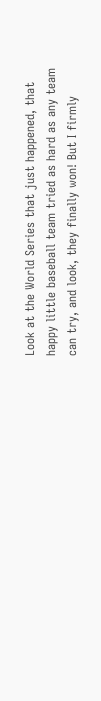Look at the World Series that just happened, that happy little baseball team tried as hard as any team can try, and look, they finally won! But I firmly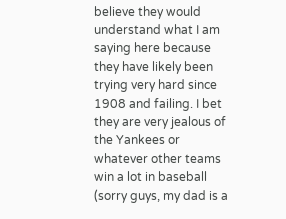believe they would understand what I am saying here because they have likely been trying very hard since 1908 and failing. I bet they are very jealous of the Yankees or whatever other teams win a lot in baseball (sorry guys, my dad is a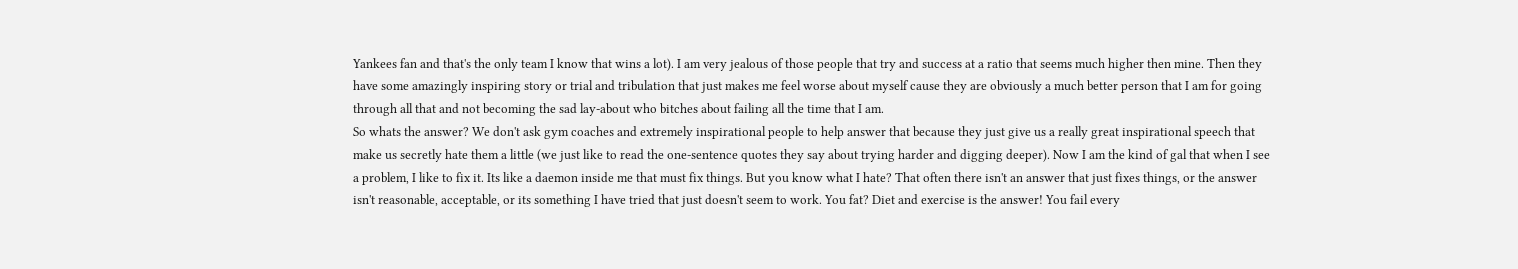Yankees fan and that's the only team I know that wins a lot). I am very jealous of those people that try and success at a ratio that seems much higher then mine. Then they have some amazingly inspiring story or trial and tribulation that just makes me feel worse about myself cause they are obviously a much better person that I am for going through all that and not becoming the sad lay-about who bitches about failing all the time that I am.
So whats the answer? We don't ask gym coaches and extremely inspirational people to help answer that because they just give us a really great inspirational speech that make us secretly hate them a little (we just like to read the one-sentence quotes they say about trying harder and digging deeper). Now I am the kind of gal that when I see a problem, I like to fix it. Its like a daemon inside me that must fix things. But you know what I hate? That often there isn't an answer that just fixes things, or the answer isn't reasonable, acceptable, or its something I have tried that just doesn't seem to work. You fat? Diet and exercise is the answer! You fail every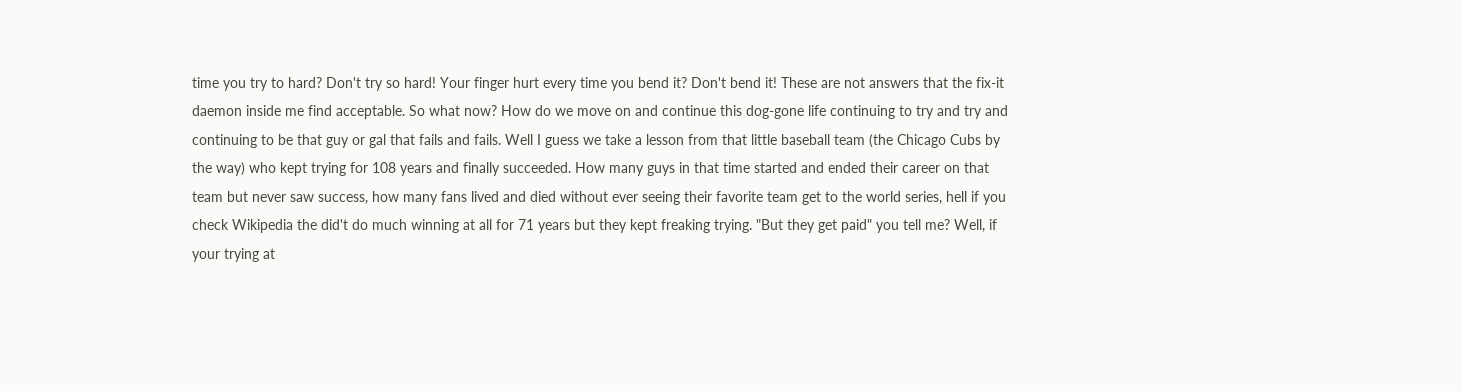time you try to hard? Don't try so hard! Your finger hurt every time you bend it? Don't bend it! These are not answers that the fix-it daemon inside me find acceptable. So what now? How do we move on and continue this dog-gone life continuing to try and try and continuing to be that guy or gal that fails and fails. Well I guess we take a lesson from that little baseball team (the Chicago Cubs by the way) who kept trying for 108 years and finally succeeded. How many guys in that time started and ended their career on that team but never saw success, how many fans lived and died without ever seeing their favorite team get to the world series, hell if you check Wikipedia the did't do much winning at all for 71 years but they kept freaking trying. "But they get paid" you tell me? Well, if your trying at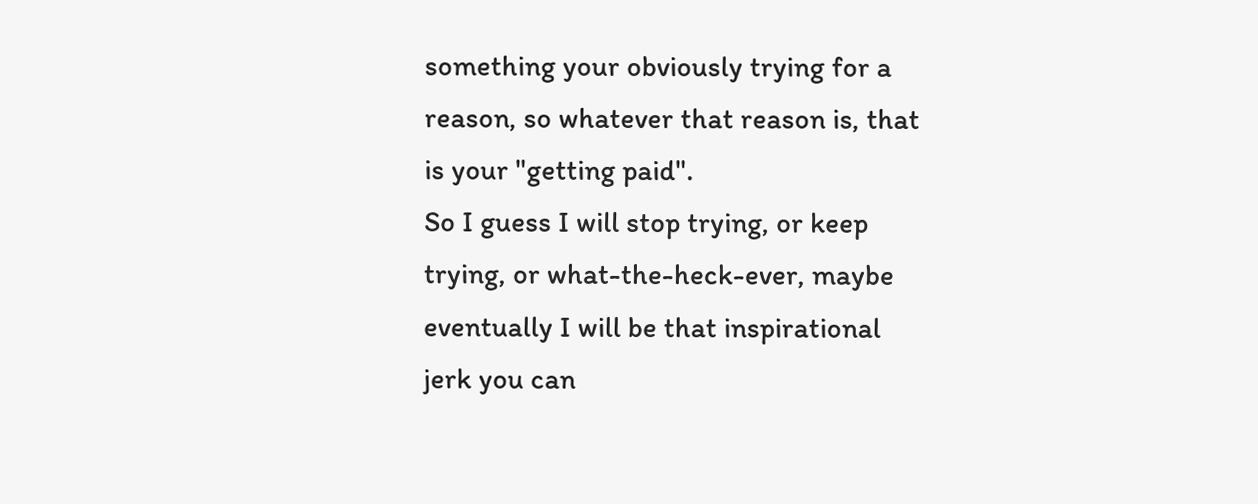something your obviously trying for a reason, so whatever that reason is, that is your "getting paid".
So I guess I will stop trying, or keep trying, or what-the-heck-ever, maybe eventually I will be that inspirational jerk you can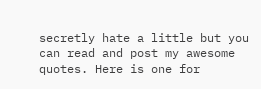secretly hate a little but you can read and post my awesome quotes. Here is one for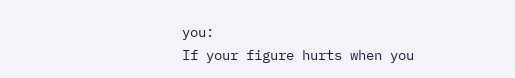you:
If your figure hurts when you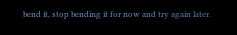bend it, stop bending it for now and try again later.